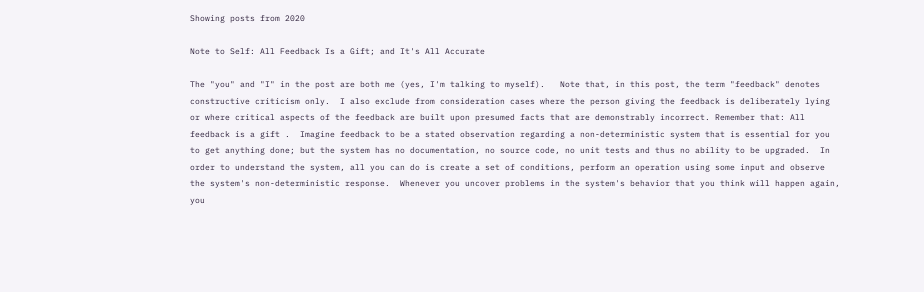Showing posts from 2020

Note to Self: All Feedback Is a Gift; and It's All Accurate

The "you" and "I" in the post are both me (yes, I'm talking to myself).   Note that, in this post, the term "feedback" denotes constructive criticism only.  I also exclude from consideration cases where the person giving the feedback is deliberately lying or where critical aspects of the feedback are built upon presumed facts that are demonstrably incorrect. Remember that: All feedback is a gift .  Imagine feedback to be a stated observation regarding a non-deterministic system that is essential for you to get anything done; but the system has no documentation, no source code, no unit tests and thus no ability to be upgraded.  In order to understand the system, all you can do is create a set of conditions, perform an operation using some input and observe the system's non-deterministic response.  Whenever you uncover problems in the system's behavior that you think will happen again, you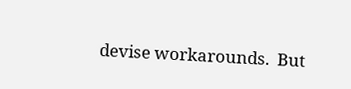devise workarounds.  But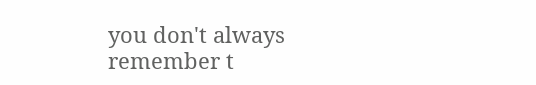you don't always remember t